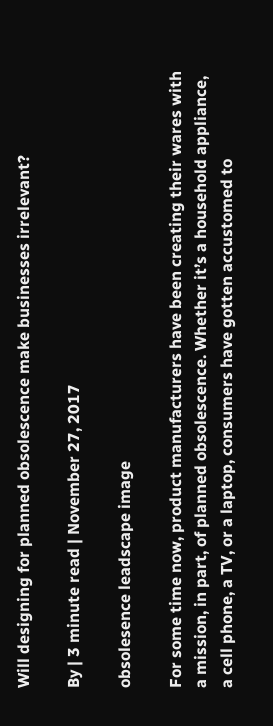Will designing for planned obsolescence make businesses irrelevant?

By | 3 minute read | November 27, 2017

obsolesence leadscape image

For some time now, product manufacturers have been creating their wares with a mission, in part, of planned obsolescence. Whether it’s a household appliance, a cell phone, a TV, or a laptop, consumers have gotten accustomed to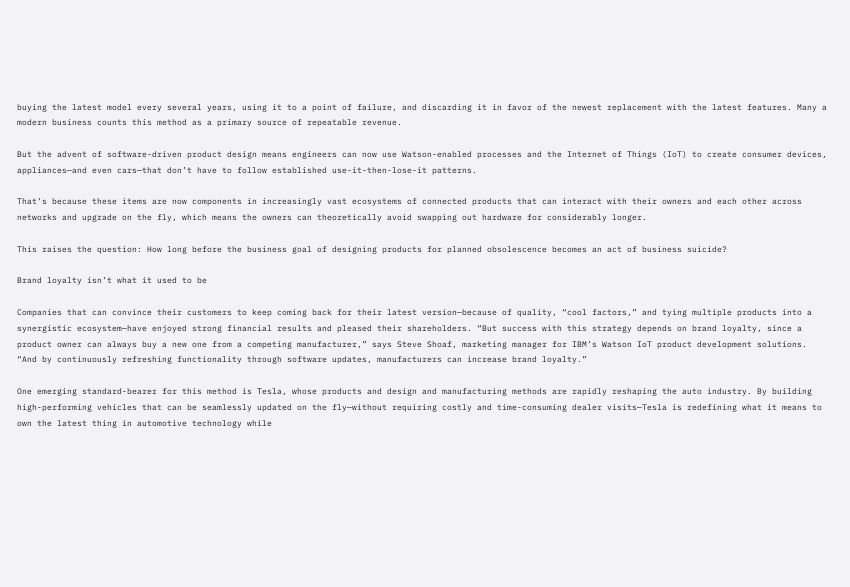buying the latest model every several years, using it to a point of failure, and discarding it in favor of the newest replacement with the latest features. Many a modern business counts this method as a primary source of repeatable revenue.

But the advent of software-driven product design means engineers can now use Watson-enabled processes and the Internet of Things (IoT) to create consumer devices, appliances—and even cars—that don’t have to follow established use-it-then-lose-it patterns.

That’s because these items are now components in increasingly vast ecosystems of connected products that can interact with their owners and each other across networks and upgrade on the fly, which means the owners can theoretically avoid swapping out hardware for considerably longer.

This raises the question: How long before the business goal of designing products for planned obsolescence becomes an act of business suicide?

Brand loyalty isn’t what it used to be

Companies that can convince their customers to keep coming back for their latest version—because of quality, “cool factors,” and tying multiple products into a synergistic ecosystem—have enjoyed strong financial results and pleased their shareholders. “But success with this strategy depends on brand loyalty, since a product owner can always buy a new one from a competing manufacturer,” says Steve Shoaf, marketing manager for IBM’s Watson IoT product development solutions. “And by continuously refreshing functionality through software updates, manufacturers can increase brand loyalty.”

One emerging standard-bearer for this method is Tesla, whose products and design and manufacturing methods are rapidly reshaping the auto industry. By building high-performing vehicles that can be seamlessly updated on the fly—without requiring costly and time-consuming dealer visits—Tesla is redefining what it means to own the latest thing in automotive technology while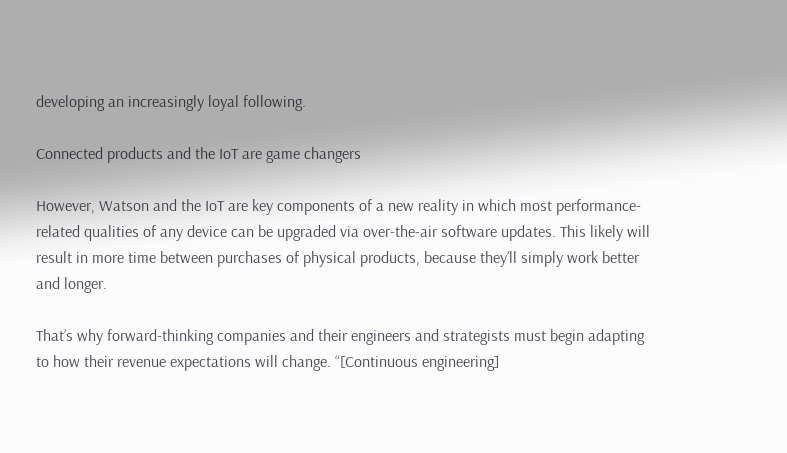developing an increasingly loyal following.

Connected products and the IoT are game changers

However, Watson and the IoT are key components of a new reality in which most performance-related qualities of any device can be upgraded via over-the-air software updates. This likely will result in more time between purchases of physical products, because they’ll simply work better and longer.

That’s why forward-thinking companies and their engineers and strategists must begin adapting to how their revenue expectations will change. “[Continuous engineering]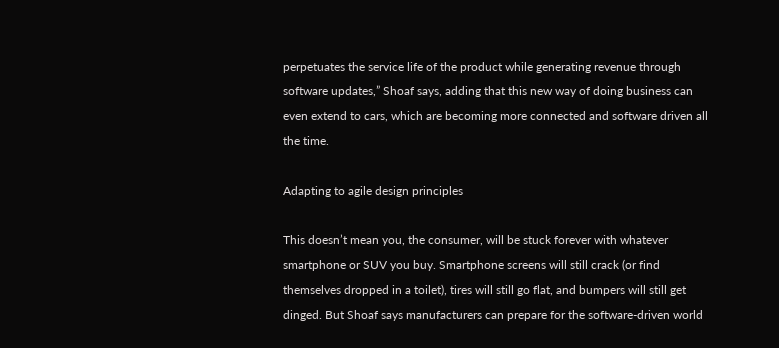perpetuates the service life of the product while generating revenue through software updates,” Shoaf says, adding that this new way of doing business can even extend to cars, which are becoming more connected and software driven all the time.

Adapting to agile design principles

This doesn’t mean you, the consumer, will be stuck forever with whatever smartphone or SUV you buy. Smartphone screens will still crack (or find themselves dropped in a toilet), tires will still go flat, and bumpers will still get dinged. But Shoaf says manufacturers can prepare for the software-driven world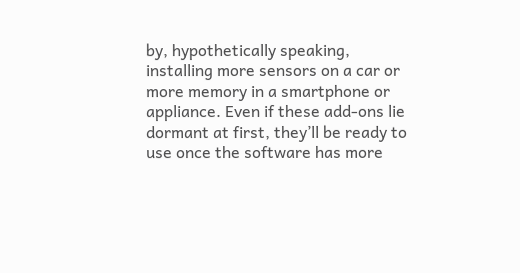by, hypothetically speaking, installing more sensors on a car or more memory in a smartphone or appliance. Even if these add-ons lie dormant at first, they’ll be ready to use once the software has more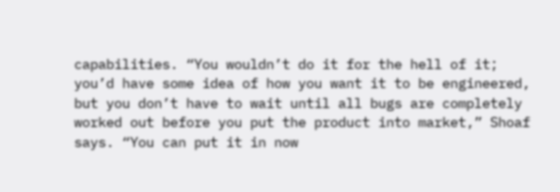capabilities. “You wouldn’t do it for the hell of it; you’d have some idea of how you want it to be engineered, but you don’t have to wait until all bugs are completely worked out before you put the product into market,” Shoaf says. “You can put it in now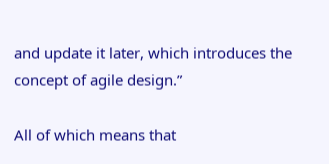and update it later, which introduces the concept of agile design.”

All of which means that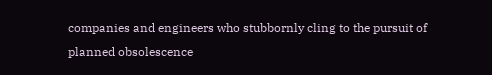companies and engineers who stubbornly cling to the pursuit of planned obsolescence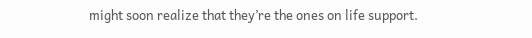might soon realize that they’re the ones on life support.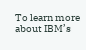To learn more about IBM’s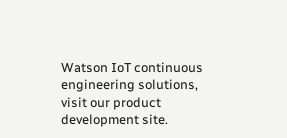Watson IoT continuous engineering solutions, visit our product development site.